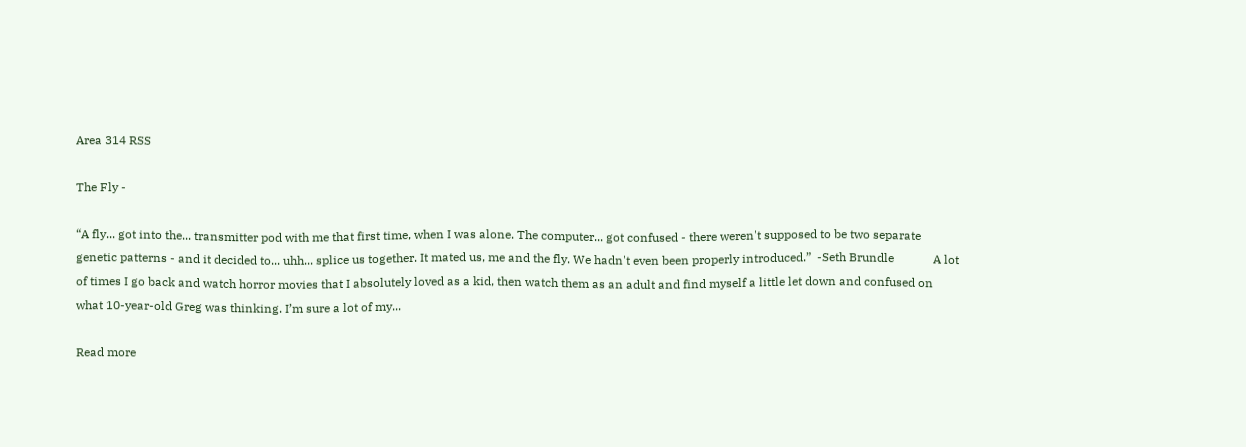Area 314 RSS

The Fly -

“A fly... got into the... transmitter pod with me that first time, when I was alone. The computer... got confused - there weren't supposed to be two separate genetic patterns - and it decided to... uhh... splice us together. It mated us, me and the fly. We hadn't even been properly introduced.”  -Seth Brundle             A lot of times I go back and watch horror movies that I absolutely loved as a kid, then watch them as an adult and find myself a little let down and confused on what 10-year-old Greg was thinking. I’m sure a lot of my...

Read more